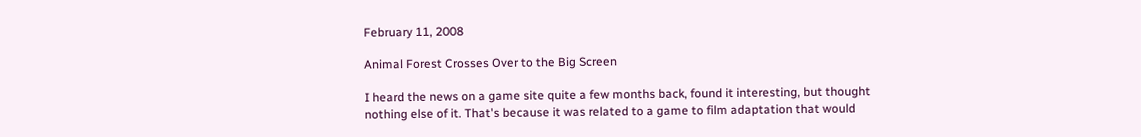February 11, 2008

Animal Forest Crosses Over to the Big Screen

I heard the news on a game site quite a few months back, found it interesting, but thought nothing else of it. That's because it was related to a game to film adaptation that would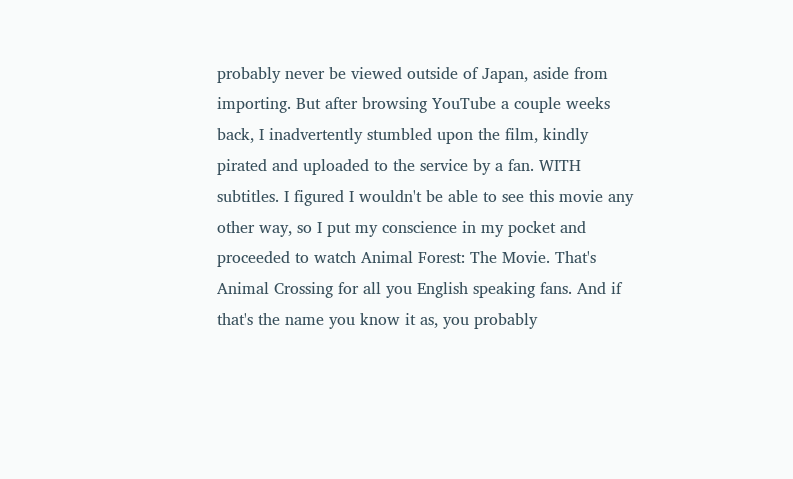probably never be viewed outside of Japan, aside from importing. But after browsing YouTube a couple weeks back, I inadvertently stumbled upon the film, kindly pirated and uploaded to the service by a fan. WITH subtitles. I figured I wouldn't be able to see this movie any other way, so I put my conscience in my pocket and proceeded to watch Animal Forest: The Movie. That's Animal Crossing for all you English speaking fans. And if that's the name you know it as, you probably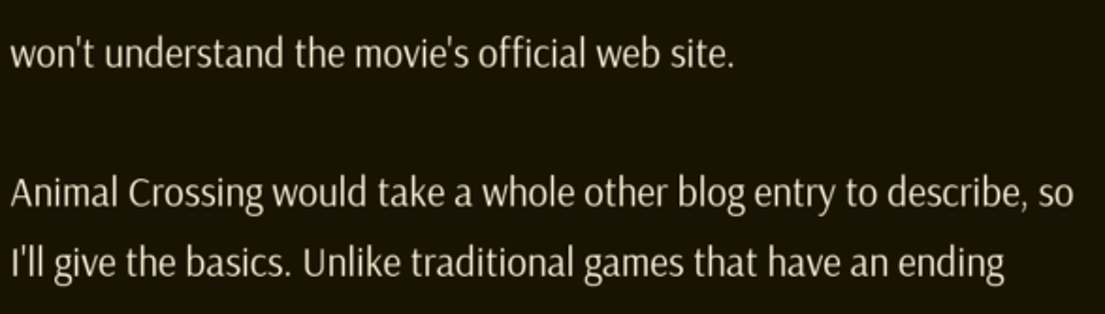won't understand the movie's official web site.

Animal Crossing would take a whole other blog entry to describe, so I'll give the basics. Unlike traditional games that have an ending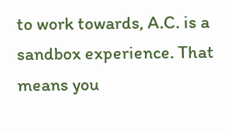to work towards, A.C. is a sandbox experience. That means you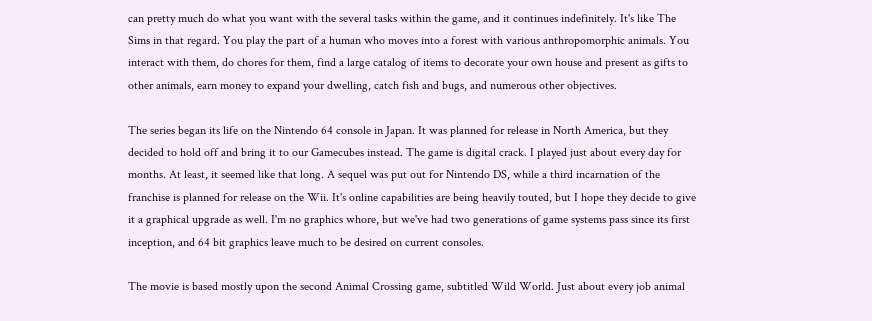can pretty much do what you want with the several tasks within the game, and it continues indefinitely. It's like The Sims in that regard. You play the part of a human who moves into a forest with various anthropomorphic animals. You interact with them, do chores for them, find a large catalog of items to decorate your own house and present as gifts to other animals, earn money to expand your dwelling, catch fish and bugs, and numerous other objectives.

The series began its life on the Nintendo 64 console in Japan. It was planned for release in North America, but they decided to hold off and bring it to our Gamecubes instead. The game is digital crack. I played just about every day for months. At least, it seemed like that long. A sequel was put out for Nintendo DS, while a third incarnation of the franchise is planned for release on the Wii. It's online capabilities are being heavily touted, but I hope they decide to give it a graphical upgrade as well. I'm no graphics whore, but we've had two generations of game systems pass since its first inception, and 64 bit graphics leave much to be desired on current consoles.

The movie is based mostly upon the second Animal Crossing game, subtitled Wild World. Just about every job animal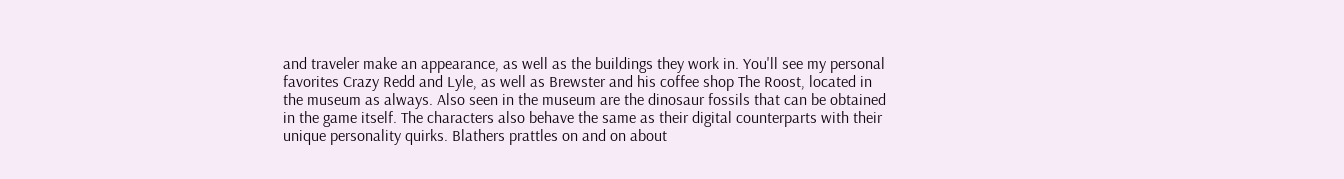and traveler make an appearance, as well as the buildings they work in. You'll see my personal favorites Crazy Redd and Lyle, as well as Brewster and his coffee shop The Roost, located in the museum as always. Also seen in the museum are the dinosaur fossils that can be obtained in the game itself. The characters also behave the same as their digital counterparts with their unique personality quirks. Blathers prattles on and on about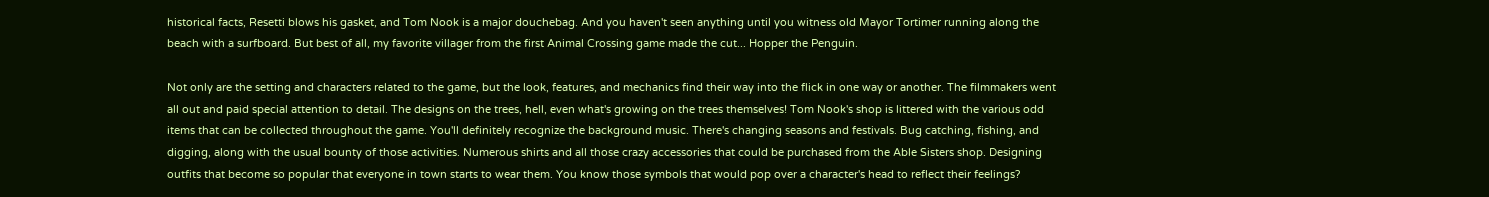historical facts, Resetti blows his gasket, and Tom Nook is a major douchebag. And you haven't seen anything until you witness old Mayor Tortimer running along the beach with a surfboard. But best of all, my favorite villager from the first Animal Crossing game made the cut... Hopper the Penguin.

Not only are the setting and characters related to the game, but the look, features, and mechanics find their way into the flick in one way or another. The filmmakers went all out and paid special attention to detail. The designs on the trees, hell, even what's growing on the trees themselves! Tom Nook's shop is littered with the various odd items that can be collected throughout the game. You'll definitely recognize the background music. There's changing seasons and festivals. Bug catching, fishing, and digging, along with the usual bounty of those activities. Numerous shirts and all those crazy accessories that could be purchased from the Able Sisters shop. Designing outfits that become so popular that everyone in town starts to wear them. You know those symbols that would pop over a character's head to reflect their feelings?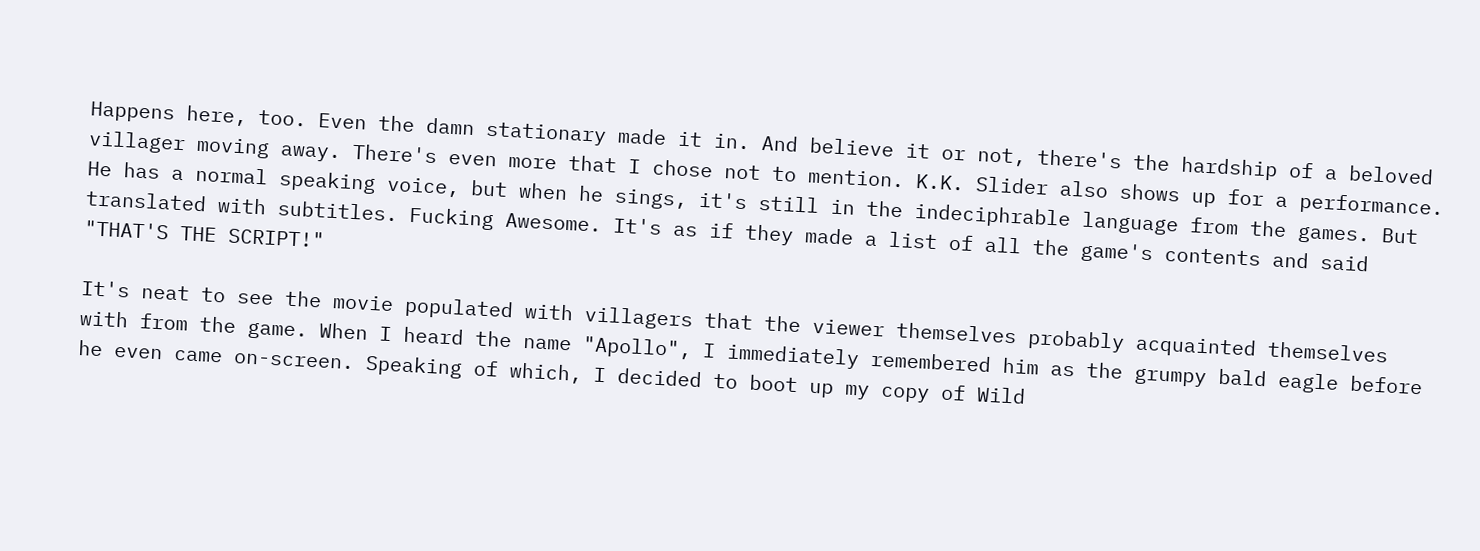Happens here, too. Even the damn stationary made it in. And believe it or not, there's the hardship of a beloved villager moving away. There's even more that I chose not to mention. K.K. Slider also shows up for a performance. He has a normal speaking voice, but when he sings, it's still in the indeciphrable language from the games. But translated with subtitles. Fucking Awesome. It's as if they made a list of all the game's contents and said "THAT'S THE SCRIPT!"

It's neat to see the movie populated with villagers that the viewer themselves probably acquainted themselves with from the game. When I heard the name "Apollo", I immediately remembered him as the grumpy bald eagle before he even came on-screen. Speaking of which, I decided to boot up my copy of Wild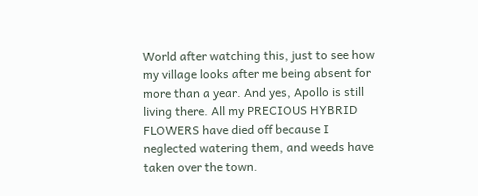World after watching this, just to see how my village looks after me being absent for more than a year. And yes, Apollo is still living there. All my PRECIOUS HYBRID FLOWERS have died off because I neglected watering them, and weeds have taken over the town.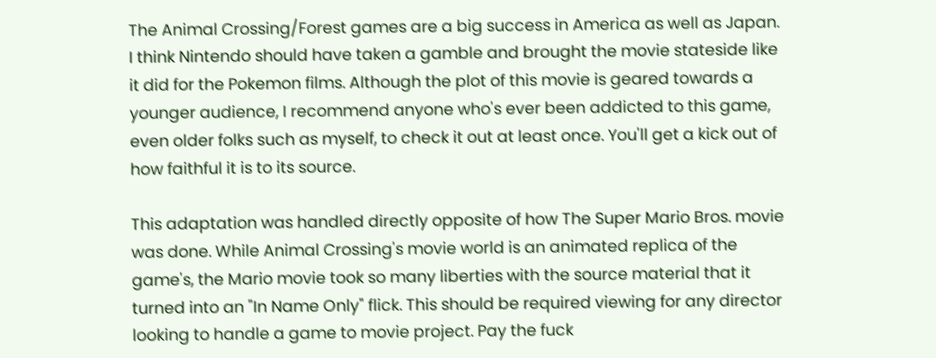The Animal Crossing/Forest games are a big success in America as well as Japan. I think Nintendo should have taken a gamble and brought the movie stateside like it did for the Pokemon films. Although the plot of this movie is geared towards a younger audience, I recommend anyone who's ever been addicted to this game, even older folks such as myself, to check it out at least once. You'll get a kick out of how faithful it is to its source.

This adaptation was handled directly opposite of how The Super Mario Bros. movie was done. While Animal Crossing's movie world is an animated replica of the game's, the Mario movie took so many liberties with the source material that it turned into an "In Name Only" flick. This should be required viewing for any director looking to handle a game to movie project. Pay the fuck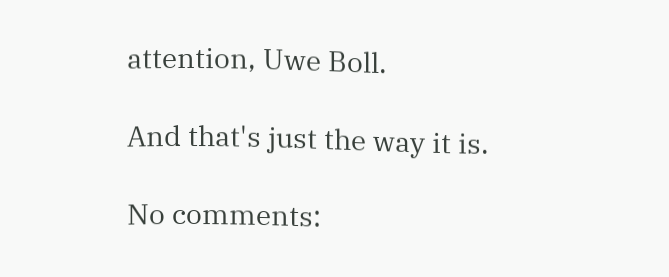attention, Uwe Boll.

And that's just the way it is.

No comments: